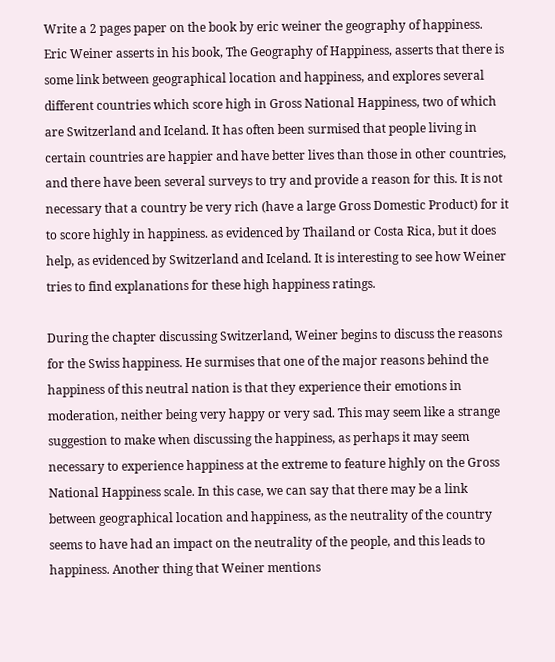Write a 2 pages paper on the book by eric weiner the geography of happiness. Eric Weiner asserts in his book, The Geography of Happiness, asserts that there is some link between geographical location and happiness, and explores several different countries which score high in Gross National Happiness, two of which are Switzerland and Iceland. It has often been surmised that people living in certain countries are happier and have better lives than those in other countries, and there have been several surveys to try and provide a reason for this. It is not necessary that a country be very rich (have a large Gross Domestic Product) for it to score highly in happiness. as evidenced by Thailand or Costa Rica, but it does help, as evidenced by Switzerland and Iceland. It is interesting to see how Weiner tries to find explanations for these high happiness ratings.

During the chapter discussing Switzerland, Weiner begins to discuss the reasons for the Swiss happiness. He surmises that one of the major reasons behind the happiness of this neutral nation is that they experience their emotions in moderation, neither being very happy or very sad. This may seem like a strange suggestion to make when discussing the happiness, as perhaps it may seem necessary to experience happiness at the extreme to feature highly on the Gross National Happiness scale. In this case, we can say that there may be a link between geographical location and happiness, as the neutrality of the country seems to have had an impact on the neutrality of the people, and this leads to happiness. Another thing that Weiner mentions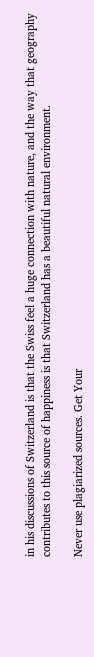in his discussions of Switzerland is that the Swiss feel a huge connection with nature, and the way that geography contributes to this source of happiness is that Switzerland has a beautiful natural environment.

Never use plagiarized sources. Get Your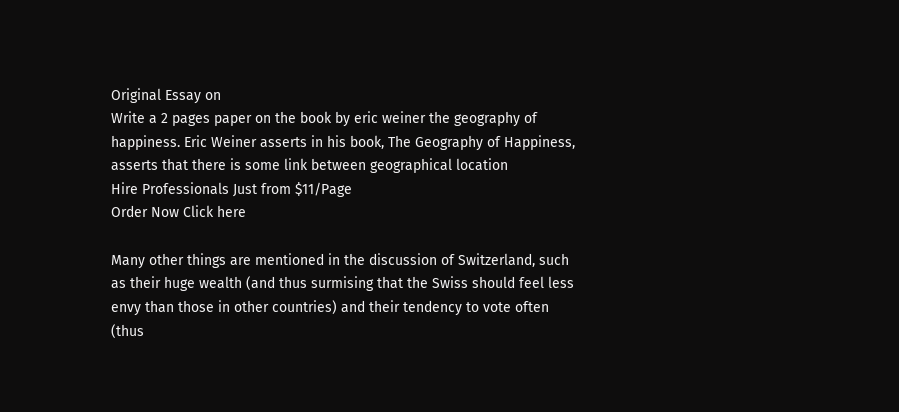Original Essay on
Write a 2 pages paper on the book by eric weiner the geography of happiness. Eric Weiner asserts in his book, The Geography of Happiness, asserts that there is some link between geographical location
Hire Professionals Just from $11/Page
Order Now Click here

Many other things are mentioned in the discussion of Switzerland, such as their huge wealth (and thus surmising that the Swiss should feel less envy than those in other countries) and their tendency to vote often (thus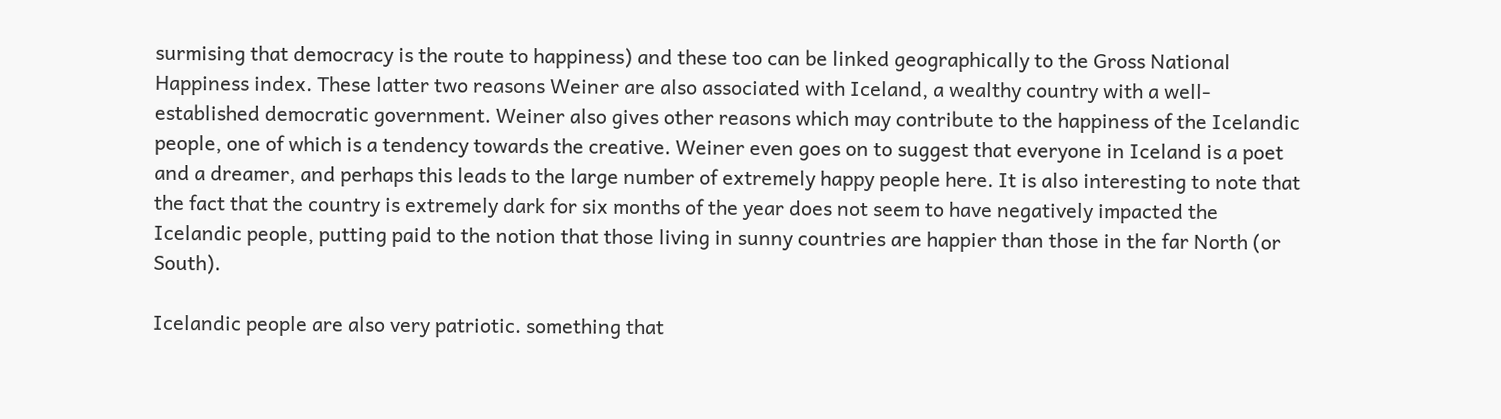surmising that democracy is the route to happiness) and these too can be linked geographically to the Gross National Happiness index. These latter two reasons Weiner are also associated with Iceland, a wealthy country with a well-established democratic government. Weiner also gives other reasons which may contribute to the happiness of the Icelandic people, one of which is a tendency towards the creative. Weiner even goes on to suggest that everyone in Iceland is a poet and a dreamer, and perhaps this leads to the large number of extremely happy people here. It is also interesting to note that the fact that the country is extremely dark for six months of the year does not seem to have negatively impacted the Icelandic people, putting paid to the notion that those living in sunny countries are happier than those in the far North (or South).

Icelandic people are also very patriotic. something that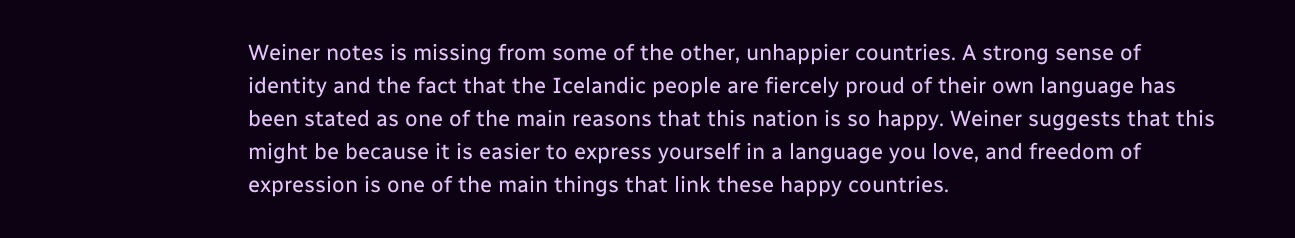Weiner notes is missing from some of the other, unhappier countries. A strong sense of identity and the fact that the Icelandic people are fiercely proud of their own language has been stated as one of the main reasons that this nation is so happy. Weiner suggests that this might be because it is easier to express yourself in a language you love, and freedom of expression is one of the main things that link these happy countries.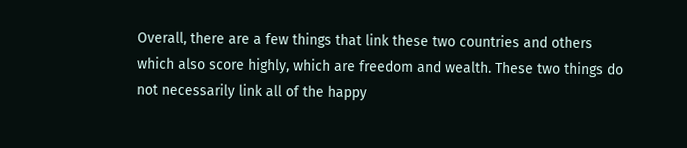Overall, there are a few things that link these two countries and others which also score highly, which are freedom and wealth. These two things do not necessarily link all of the happy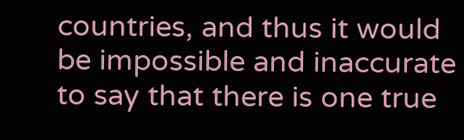countries, and thus it would be impossible and inaccurate to say that there is one true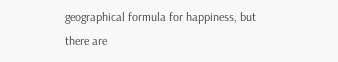geographical formula for happiness, but there are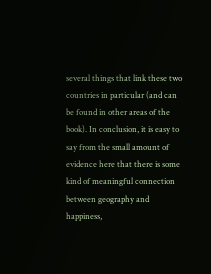several things that link these two countries in particular (and can be found in other areas of the book). In conclusion, it is easy to say from the small amount of evidence here that there is some kind of meaningful connection between geography and happiness,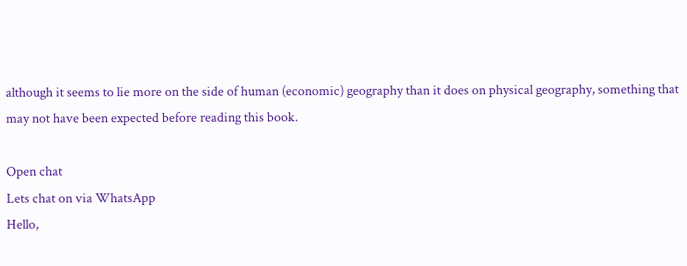although it seems to lie more on the side of human (economic) geography than it does on physical geography, something that may not have been expected before reading this book.

Open chat
Lets chat on via WhatsApp
Hello,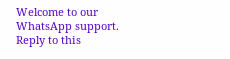Welcome to our WhatsApp support. Reply to this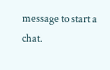message to start a chat.